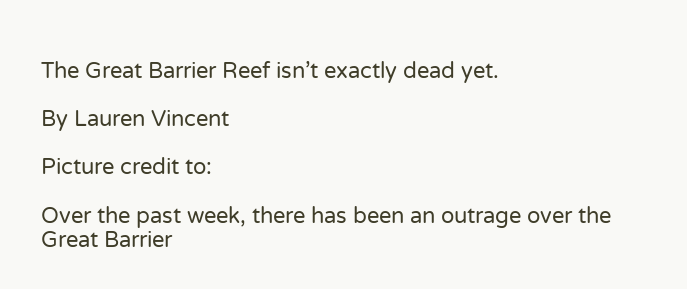The Great Barrier Reef isn’t exactly dead yet.

By Lauren Vincent

Picture credit to:

Over the past week, there has been an outrage over the Great Barrier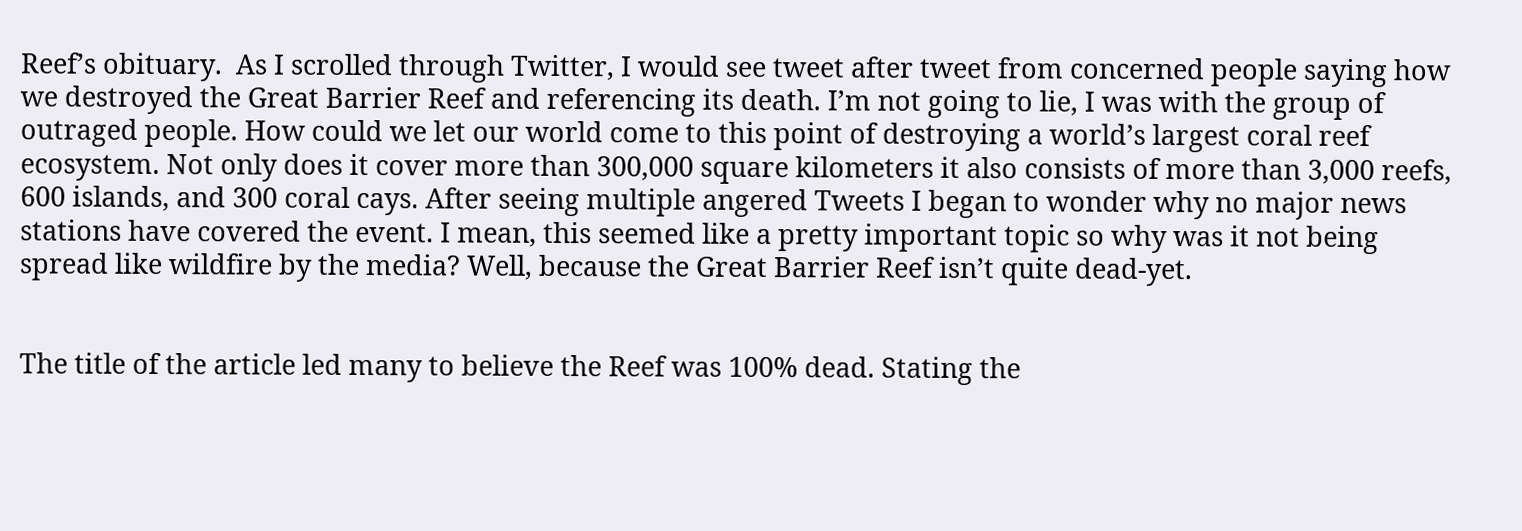Reef’s obituary.  As I scrolled through Twitter, I would see tweet after tweet from concerned people saying how we destroyed the Great Barrier Reef and referencing its death. I’m not going to lie, I was with the group of outraged people. How could we let our world come to this point of destroying a world’s largest coral reef ecosystem. Not only does it cover more than 300,000 square kilometers it also consists of more than 3,000 reefs, 600 islands, and 300 coral cays. After seeing multiple angered Tweets I began to wonder why no major news stations have covered the event. I mean, this seemed like a pretty important topic so why was it not being spread like wildfire by the media? Well, because the Great Barrier Reef isn’t quite dead-yet.


The title of the article led many to believe the Reef was 100% dead. Stating the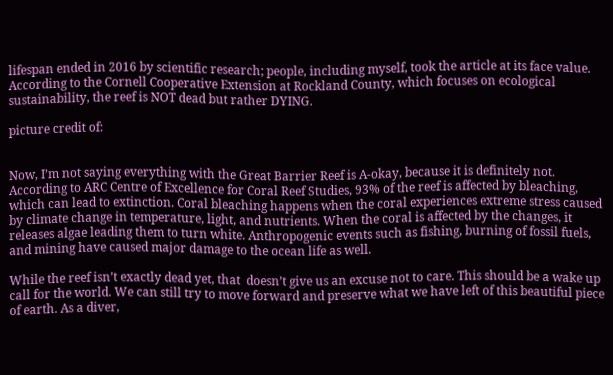lifespan ended in 2016 by scientific research; people, including myself, took the article at its face value. According to the Cornell Cooperative Extension at Rockland County, which focuses on ecological sustainability, the reef is NOT dead but rather DYING.

picture credit of:


Now, I’m not saying everything with the Great Barrier Reef is A-okay, because it is definitely not. According to ARC Centre of Excellence for Coral Reef Studies, 93% of the reef is affected by bleaching, which can lead to extinction. Coral bleaching happens when the coral experiences extreme stress caused by climate change in temperature, light, and nutrients. When the coral is affected by the changes, it releases algae leading them to turn white. Anthropogenic events such as fishing, burning of fossil fuels, and mining have caused major damage to the ocean life as well.

While the reef isn’t exactly dead yet, that  doesn’t give us an excuse not to care. This should be a wake up call for the world. We can still try to move forward and preserve what we have left of this beautiful piece of earth. As a diver,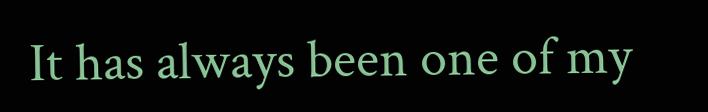It has always been one of my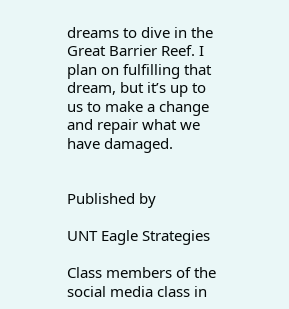dreams to dive in the Great Barrier Reef. I plan on fulfilling that dream, but it’s up to us to make a change and repair what we have damaged.


Published by

UNT Eagle Strategies

Class members of the social media class in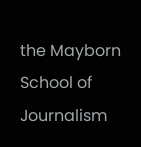the Mayborn School of Journalism